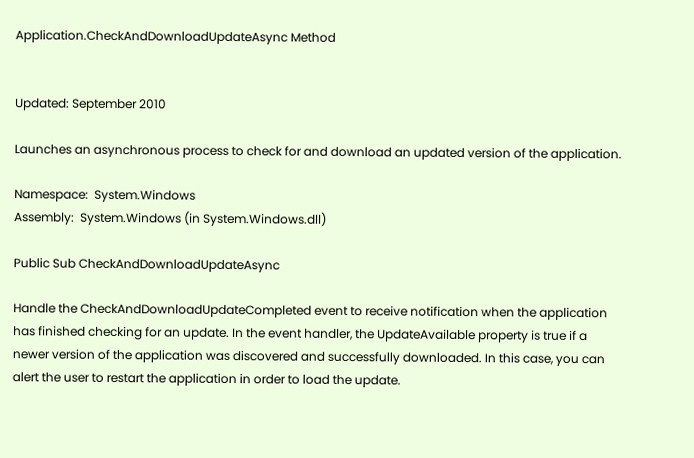Application.CheckAndDownloadUpdateAsync Method


Updated: September 2010

Launches an asynchronous process to check for and download an updated version of the application.

Namespace:  System.Windows
Assembly:  System.Windows (in System.Windows.dll)

Public Sub CheckAndDownloadUpdateAsync

Handle the CheckAndDownloadUpdateCompleted event to receive notification when the application has finished checking for an update. In the event handler, the UpdateAvailable property is true if a newer version of the application was discovered and successfully downloaded. In this case, you can alert the user to restart the application in order to load the update.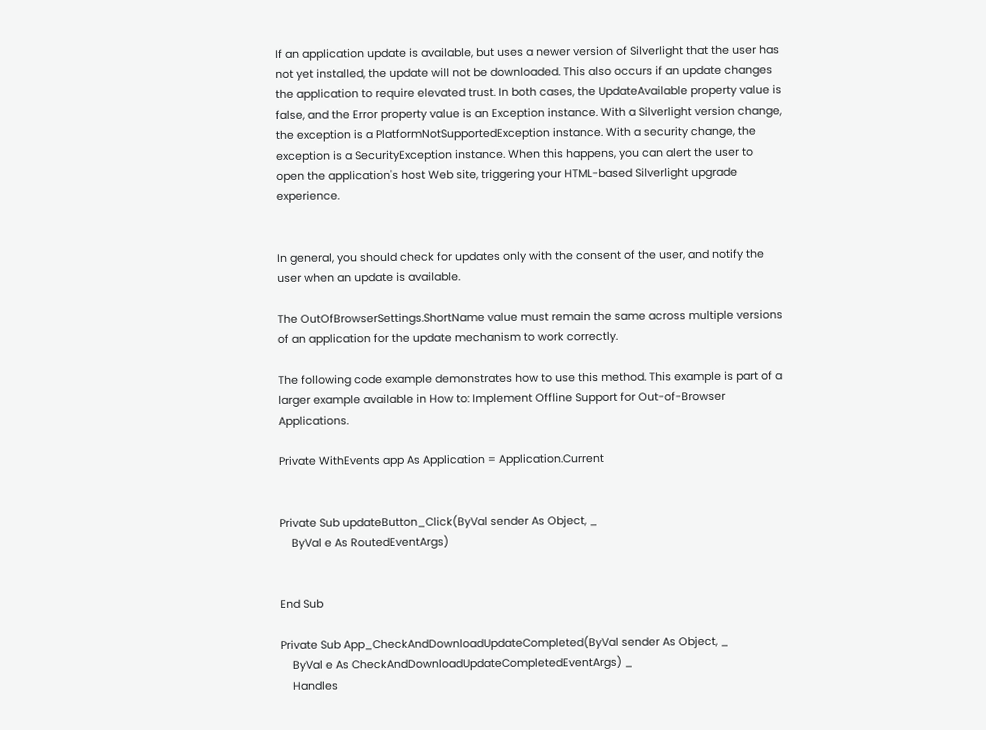If an application update is available, but uses a newer version of Silverlight that the user has not yet installed, the update will not be downloaded. This also occurs if an update changes the application to require elevated trust. In both cases, the UpdateAvailable property value is false, and the Error property value is an Exception instance. With a Silverlight version change, the exception is a PlatformNotSupportedException instance. With a security change, the exception is a SecurityException instance. When this happens, you can alert the user to open the application's host Web site, triggering your HTML-based Silverlight upgrade experience.


In general, you should check for updates only with the consent of the user, and notify the user when an update is available.

The OutOfBrowserSettings.ShortName value must remain the same across multiple versions of an application for the update mechanism to work correctly.

The following code example demonstrates how to use this method. This example is part of a larger example available in How to: Implement Offline Support for Out-of-Browser Applications.

Private WithEvents app As Application = Application.Current


Private Sub updateButton_Click(ByVal sender As Object, _
    ByVal e As RoutedEventArgs)


End Sub

Private Sub App_CheckAndDownloadUpdateCompleted(ByVal sender As Object, _
    ByVal e As CheckAndDownloadUpdateCompletedEventArgs) _
    Handles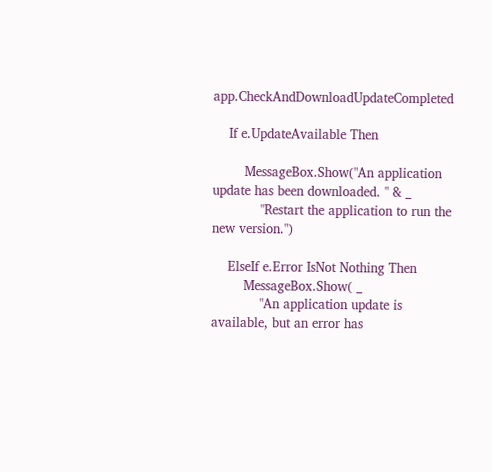app.CheckAndDownloadUpdateCompleted

    If e.UpdateAvailable Then

        MessageBox.Show("An application update has been downloaded. " & _
            "Restart the application to run the new version.")

    ElseIf e.Error IsNot Nothing Then
        MessageBox.Show( _
            "An application update is available, but an error has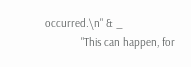occurred.\n" & _
            "This can happen, for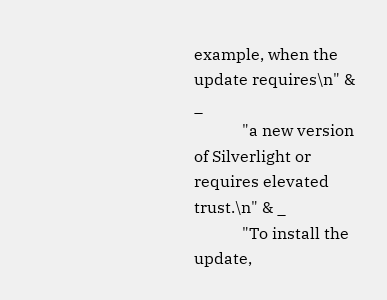example, when the update requires\n" & _
            "a new version of Silverlight or requires elevated trust.\n" & _
            "To install the update,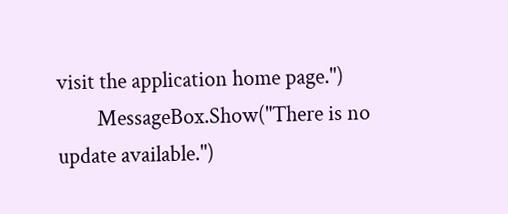visit the application home page.")
        MessageBox.Show("There is no update available.")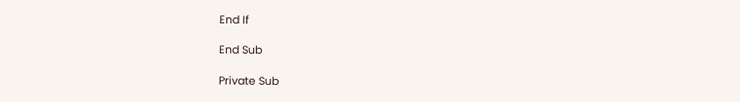End If

End Sub

Private Sub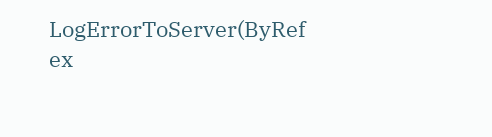LogErrorToServer(ByRef ex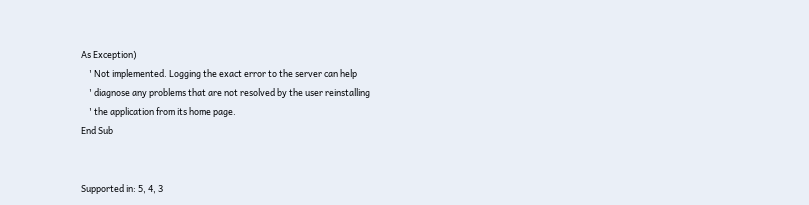As Exception)
    ' Not implemented. Logging the exact error to the server can help
    ' diagnose any problems that are not resolved by the user reinstalling
    ' the application from its home page.
End Sub


Supported in: 5, 4, 3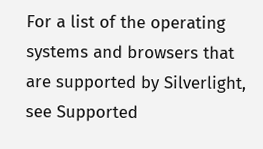For a list of the operating systems and browsers that are supported by Silverlight, see Supported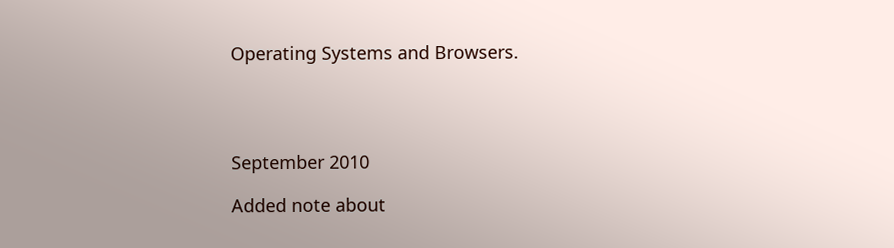Operating Systems and Browsers.




September 2010

Added note about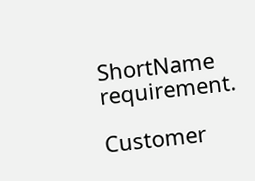ShortName requirement.

Customer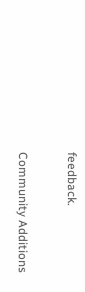feedback.

Community Additions